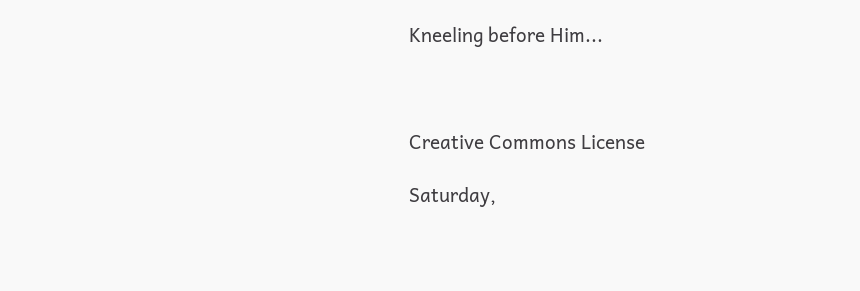Kneeling before Him...



Creative Commons License

Saturday,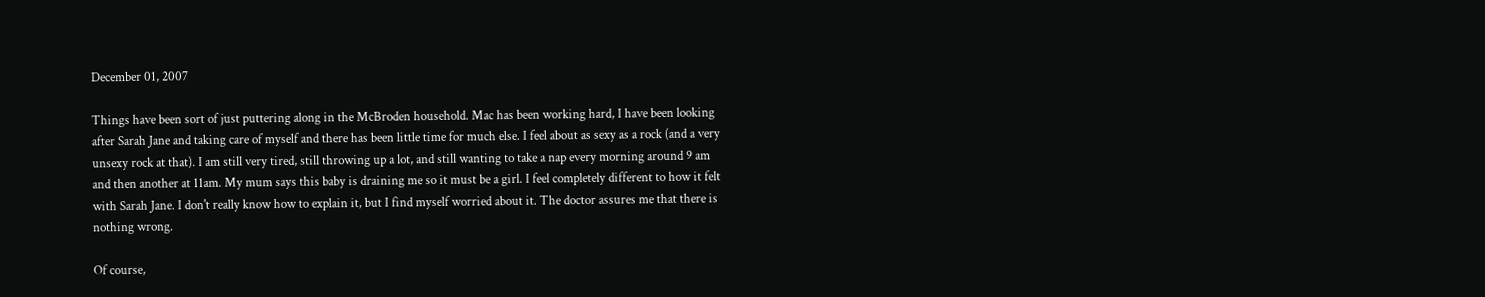December 01, 2007

Things have been sort of just puttering along in the McBroden household. Mac has been working hard, I have been looking after Sarah Jane and taking care of myself and there has been little time for much else. I feel about as sexy as a rock (and a very unsexy rock at that). I am still very tired, still throwing up a lot, and still wanting to take a nap every morning around 9 am and then another at 11am. My mum says this baby is draining me so it must be a girl. I feel completely different to how it felt with Sarah Jane. I don't really know how to explain it, but I find myself worried about it. The doctor assures me that there is nothing wrong.

Of course,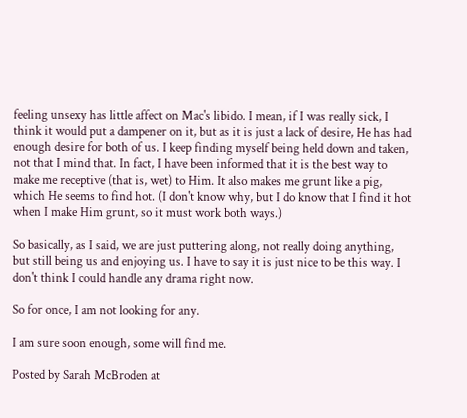feeling unsexy has little affect on Mac's libido. I mean, if I was really sick, I think it would put a dampener on it, but as it is just a lack of desire, He has had enough desire for both of us. I keep finding myself being held down and taken, not that I mind that. In fact, I have been informed that it is the best way to make me receptive (that is, wet) to Him. It also makes me grunt like a pig, which He seems to find hot. (I don't know why, but I do know that I find it hot when I make Him grunt, so it must work both ways.)

So basically, as I said, we are just puttering along, not really doing anything, but still being us and enjoying us. I have to say it is just nice to be this way. I don't think I could handle any drama right now.

So for once, I am not looking for any.

I am sure soon enough, some will find me.

Posted by Sarah McBroden at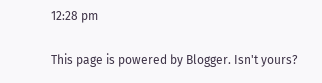12:28 pm

This page is powered by Blogger. Isn't yours?